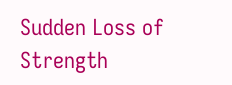Sudden Loss of Strength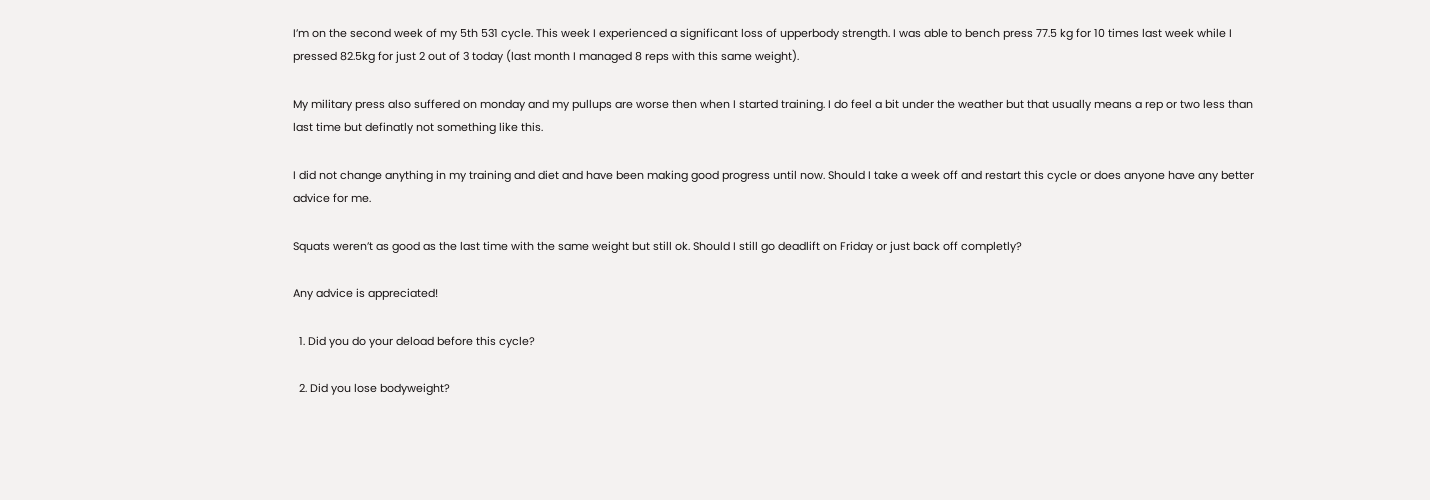I’m on the second week of my 5th 531 cycle. This week I experienced a significant loss of upperbody strength. I was able to bench press 77.5 kg for 10 times last week while I pressed 82.5kg for just 2 out of 3 today (last month I managed 8 reps with this same weight).

My military press also suffered on monday and my pullups are worse then when I started training. I do feel a bit under the weather but that usually means a rep or two less than last time but definatly not something like this.

I did not change anything in my training and diet and have been making good progress until now. Should I take a week off and restart this cycle or does anyone have any better advice for me.

Squats weren’t as good as the last time with the same weight but still ok. Should I still go deadlift on Friday or just back off completly?

Any advice is appreciated!

  1. Did you do your deload before this cycle?

  2. Did you lose bodyweight?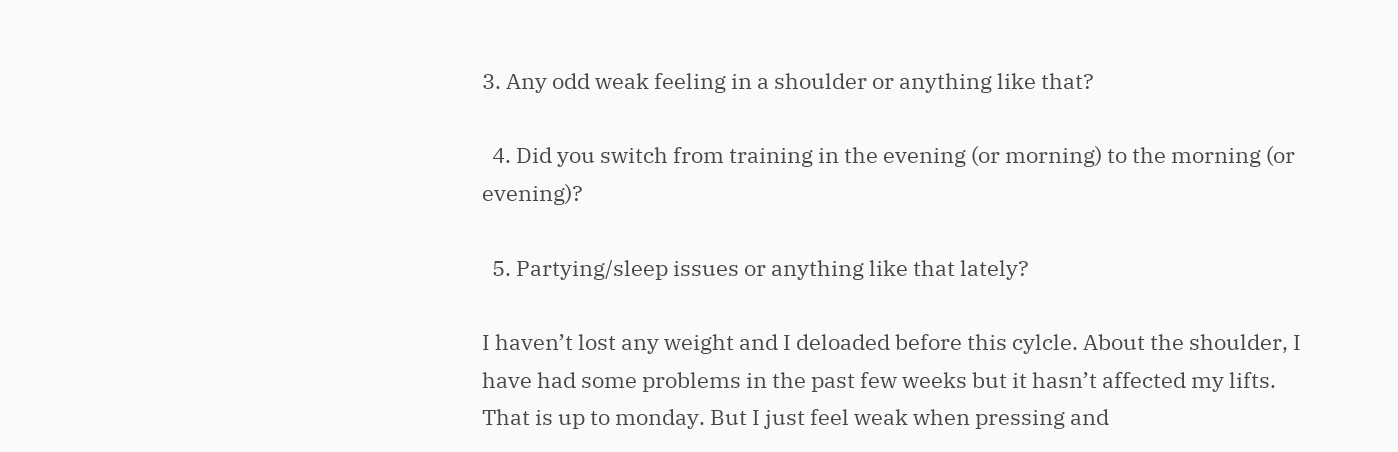3. Any odd weak feeling in a shoulder or anything like that?

  4. Did you switch from training in the evening (or morning) to the morning (or evening)?

  5. Partying/sleep issues or anything like that lately?

I haven’t lost any weight and I deloaded before this cylcle. About the shoulder, I have had some problems in the past few weeks but it hasn’t affected my lifts. That is up to monday. But I just feel weak when pressing and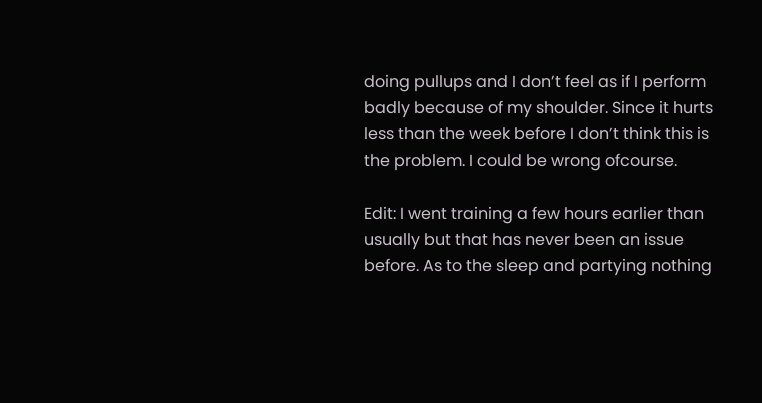doing pullups and I don’t feel as if I perform badly because of my shoulder. Since it hurts less than the week before I don’t think this is the problem. I could be wrong ofcourse.

Edit: I went training a few hours earlier than usually but that has never been an issue before. As to the sleep and partying nothing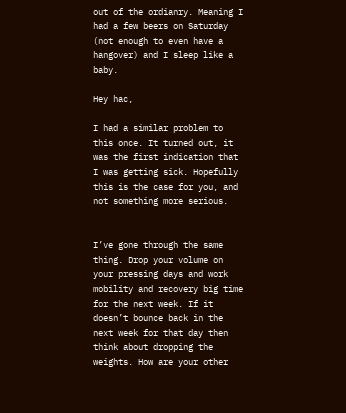out of the ordianry. Meaning I had a few beers on Saturday (not enough to even have a hangover) and I sleep like a baby.

Hey hac,

I had a similar problem to this once. It turned out, it was the first indication that I was getting sick. Hopefully this is the case for you, and not something more serious.


I’ve gone through the same thing. Drop your volume on your pressing days and work mobility and recovery big time for the next week. If it doesn’t bounce back in the next week for that day then think about dropping the weights. How are your other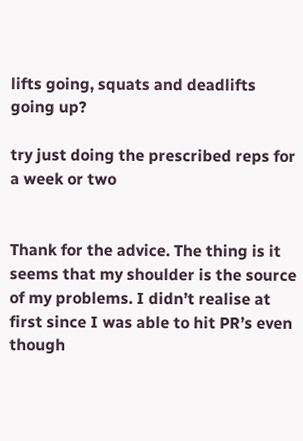lifts going, squats and deadlifts going up?

try just doing the prescribed reps for a week or two


Thank for the advice. The thing is it seems that my shoulder is the source of my problems. I didn’t realise at first since I was able to hit PR’s even though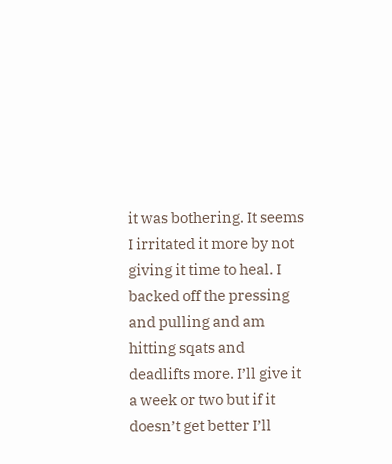it was bothering. It seems I irritated it more by not giving it time to heal. I backed off the pressing and pulling and am hitting sqats and deadlifts more. I’ll give it a week or two but if it doesn’t get better I’ll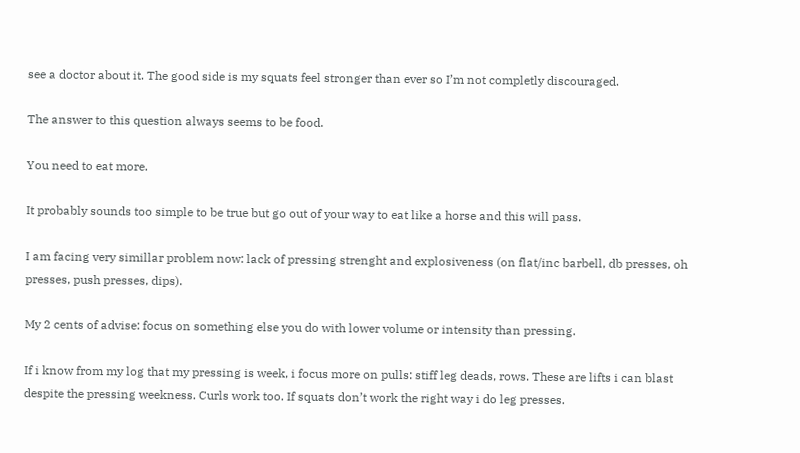see a doctor about it. The good side is my squats feel stronger than ever so I’m not completly discouraged.

The answer to this question always seems to be food.

You need to eat more.

It probably sounds too simple to be true but go out of your way to eat like a horse and this will pass.

I am facing very simillar problem now: lack of pressing strenght and explosiveness (on flat/inc barbell, db presses, oh presses, push presses, dips).

My 2 cents of advise: focus on something else you do with lower volume or intensity than pressing.

If i know from my log that my pressing is week, i focus more on pulls: stiff leg deads, rows. These are lifts i can blast despite the pressing weekness. Curls work too. If squats don’t work the right way i do leg presses.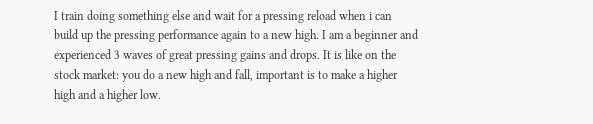I train doing something else and wait for a pressing reload when i can build up the pressing performance again to a new high. I am a beginner and experienced 3 waves of great pressing gains and drops. It is like on the stock market: you do a new high and fall, important is to make a higher high and a higher low.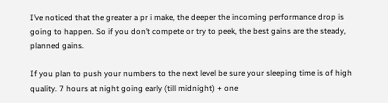I’ve noticed that the greater a pr i make, the deeper the incoming performance drop is going to happen. So if you don’t compete or try to peek, the best gains are the steady, planned gains.

If you plan to push your numbers to the next level be sure your sleeping time is of high quality. 7 hours at night going early (till midnight) + one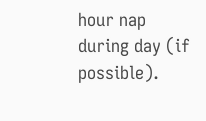hour nap during day (if possible).